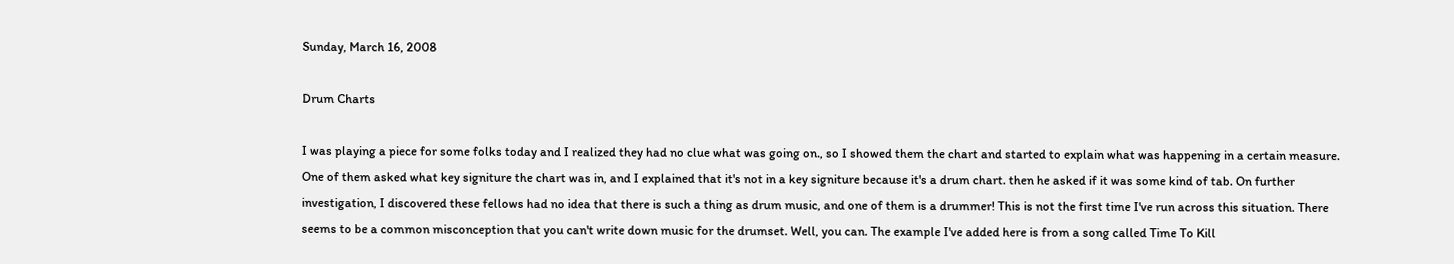Sunday, March 16, 2008

Drum Charts

I was playing a piece for some folks today and I realized they had no clue what was going on., so I showed them the chart and started to explain what was happening in a certain measure. One of them asked what key signiture the chart was in, and I explained that it's not in a key signiture because it's a drum chart. then he asked if it was some kind of tab. On further investigation, I discovered these fellows had no idea that there is such a thing as drum music, and one of them is a drummer! This is not the first time I've run across this situation. There seems to be a common misconception that you can't write down music for the drumset. Well, you can. The example I've added here is from a song called Time To Kill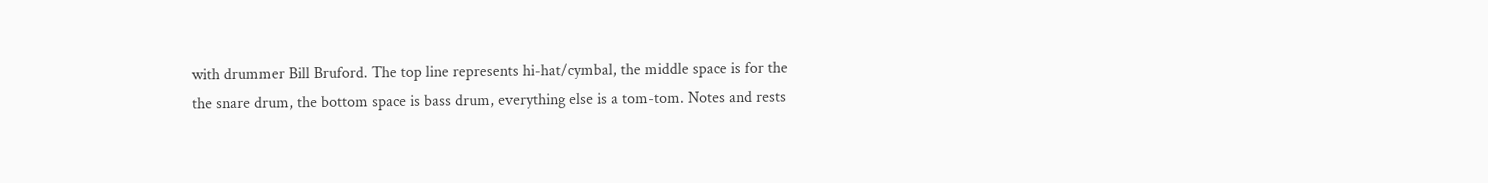with drummer Bill Bruford. The top line represents hi-hat/cymbal, the middle space is for the the snare drum, the bottom space is bass drum, everything else is a tom-tom. Notes and rests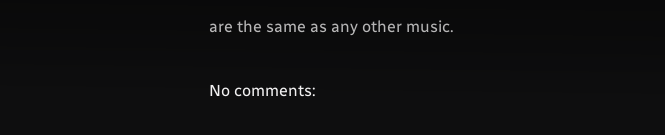are the same as any other music.

No comments: